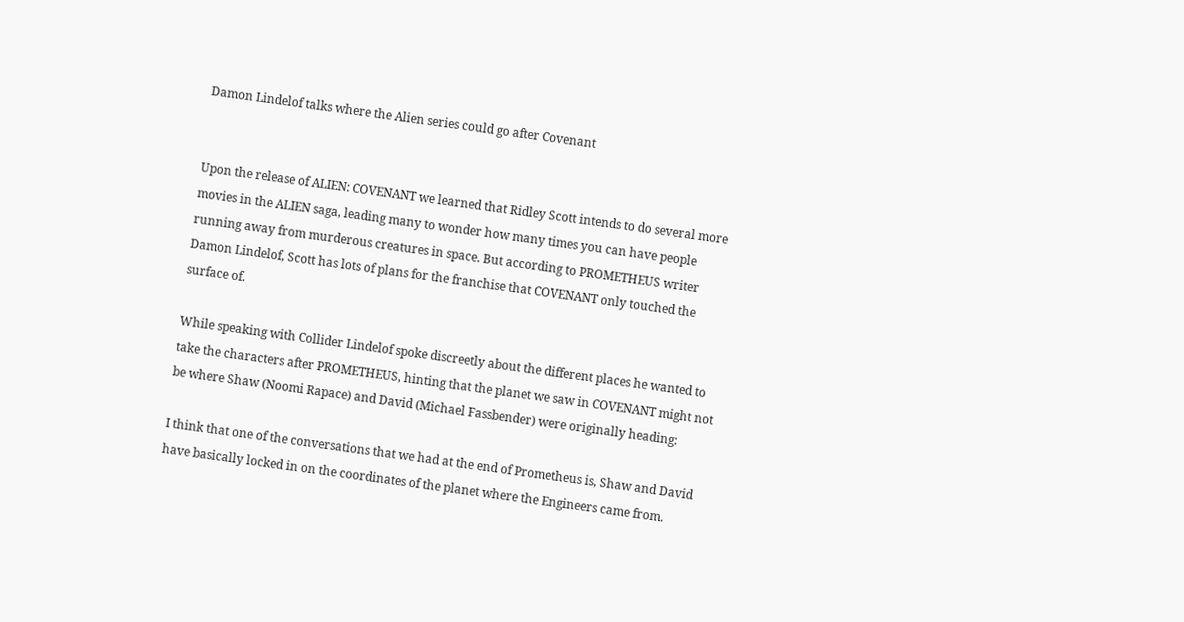Damon Lindelof talks where the Alien series could go after Covenant


Upon the release of ALIEN: COVENANT we learned that Ridley Scott intends to do several more movies in the ALIEN saga, leading many to wonder how many times you can have people running away from murderous creatures in space. But according to PROMETHEUS writer Damon Lindelof, Scott has lots of plans for the franchise that COVENANT only touched the surface of.

While speaking with Collider Lindelof spoke discreetly about the different places he wanted to take the characters after PROMETHEUS, hinting that the planet we saw in COVENANT might not be where Shaw (Noomi Rapace) and David (Michael Fassbender) were originally heading:

I think that one of the conversations that we had at the end of Prometheus is, Shaw and David have basically locked in on the coordinates of the planet where the Engineers came from.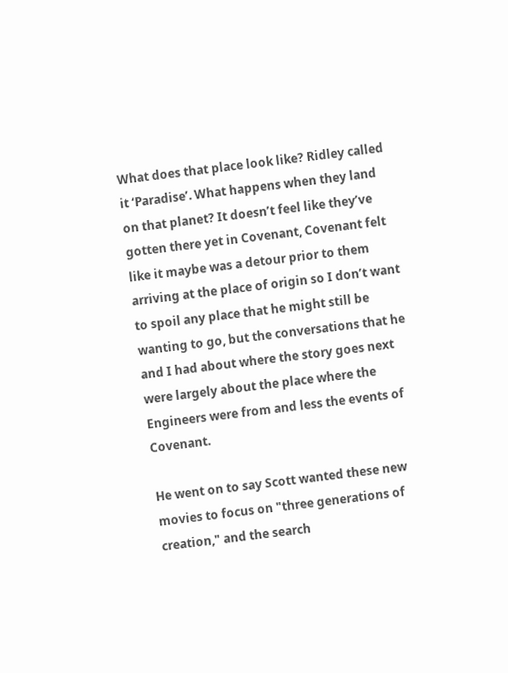What does that place look like? Ridley called it ‘Paradise’. What happens when they land on that planet? It doesn’t feel like they’ve gotten there yet in Covenant, Covenant felt like it maybe was a detour prior to them arriving at the place of origin so I don’t want to spoil any place that he might still be wanting to go, but the conversations that he and I had about where the story goes next were largely about the place where the Engineers were from and less the events of Covenant.

He went on to say Scott wanted these new movies to focus on "three generations of creation," and the search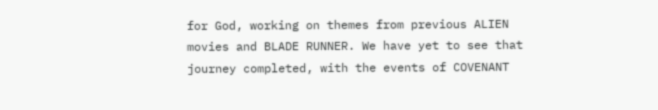for God, working on themes from previous ALIEN movies and BLADE RUNNER. We have yet to see that journey completed, with the events of COVENANT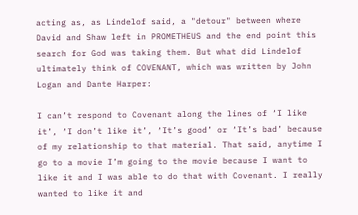acting as, as Lindelof said, a "detour" between where David and Shaw left in PROMETHEUS and the end point this search for God was taking them. But what did Lindelof ultimately think of COVENANT, which was written by John Logan and Dante Harper:

I can’t respond to Covenant along the lines of ‘I like it’, ‘I don’t like it’, ‘It’s good’ or ‘It’s bad’ because of my relationship to that material. That said, anytime I go to a movie I’m going to the movie because I want to like it and I was able to do that with Covenant. I really wanted to like it and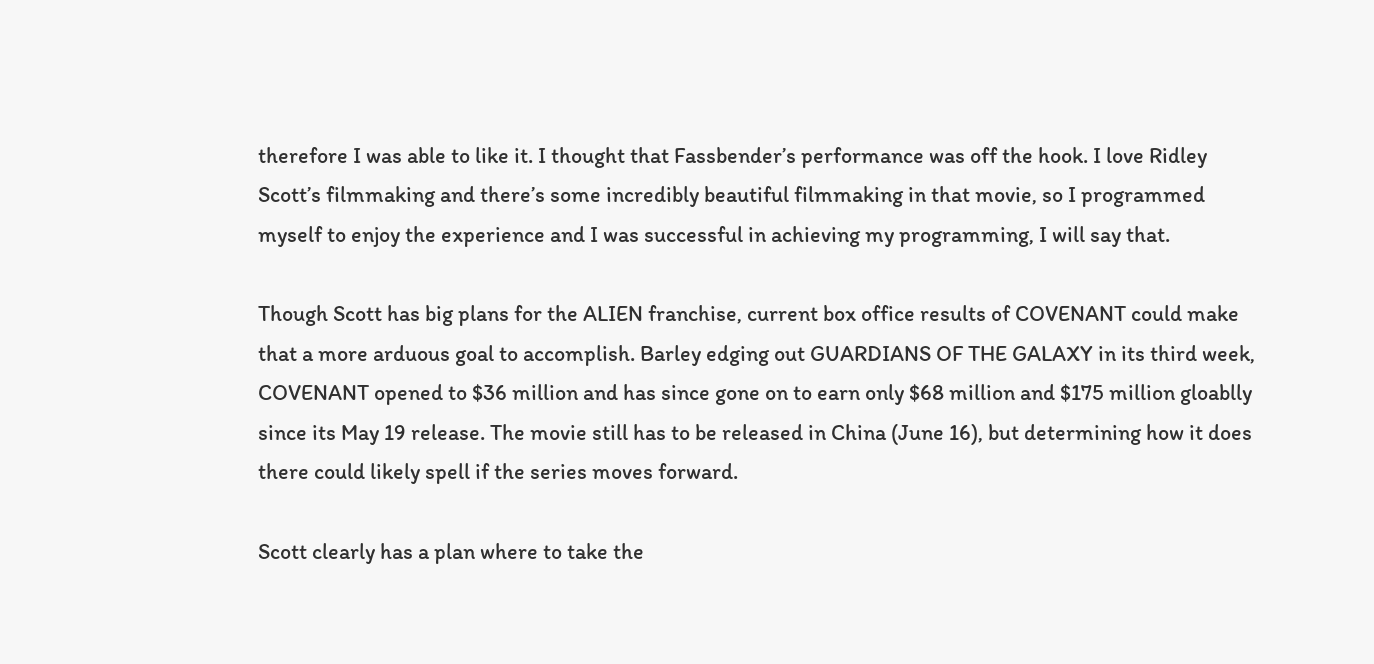therefore I was able to like it. I thought that Fassbender’s performance was off the hook. I love Ridley Scott’s filmmaking and there’s some incredibly beautiful filmmaking in that movie, so I programmed myself to enjoy the experience and I was successful in achieving my programming, I will say that.

Though Scott has big plans for the ALIEN franchise, current box office results of COVENANT could make that a more arduous goal to accomplish. Barley edging out GUARDIANS OF THE GALAXY in its third week, COVENANT opened to $36 million and has since gone on to earn only $68 million and $175 million gloablly since its May 19 release. The movie still has to be released in China (June 16), but determining how it does there could likely spell if the series moves forward.

Scott clearly has a plan where to take the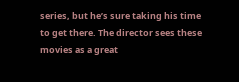series, but he’s sure taking his time to get there. The director sees these movies as a great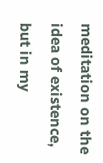meditation on the idea of existence, but in my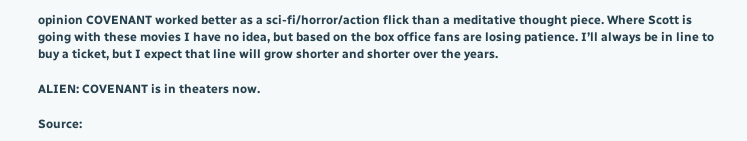opinion COVENANT worked better as a sci-fi/horror/action flick than a meditative thought piece. Where Scott is going with these movies I have no idea, but based on the box office fans are losing patience. I’ll always be in line to buy a ticket, but I expect that line will grow shorter and shorter over the years.

ALIEN: COVENANT is in theaters now.

Source: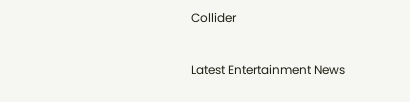Collider



Latest Entertainment News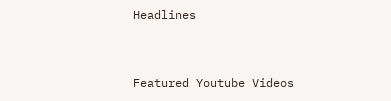Headlines


Featured Youtube Videos